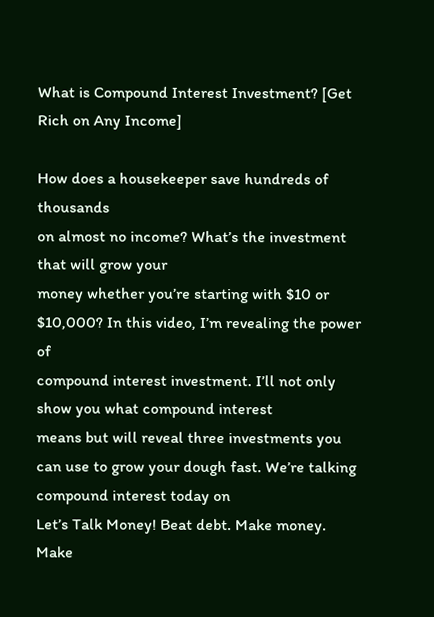What is Compound Interest Investment? [Get Rich on Any Income]

How does a housekeeper save hundreds of thousands
on almost no income? What’s the investment that will grow your
money whether you’re starting with $10 or $10,000? In this video, I’m revealing the power of
compound interest investment. I’ll not only show you what compound interest
means but will reveal three investments you can use to grow your dough fast. We’re talking compound interest today on
Let’s Talk Money! Beat debt. Make money. Make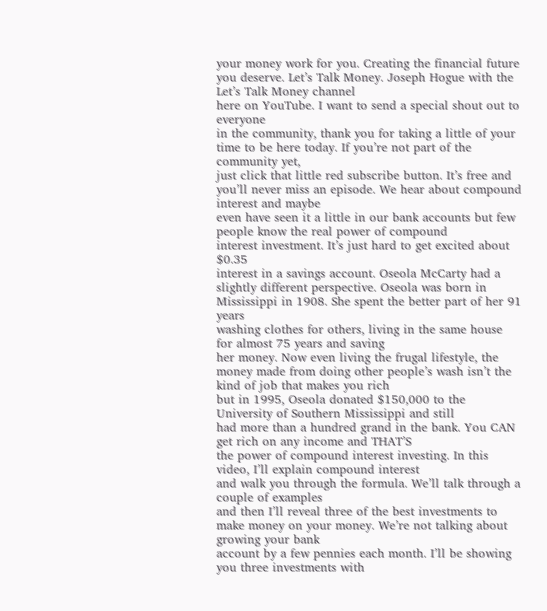your money work for you. Creating the financial future you deserve. Let’s Talk Money. Joseph Hogue with the Let’s Talk Money channel
here on YouTube. I want to send a special shout out to everyone
in the community, thank you for taking a little of your time to be here today. If you’re not part of the community yet,
just click that little red subscribe button. It’s free and you’ll never miss an episode. We hear about compound interest and maybe
even have seen it a little in our bank accounts but few people know the real power of compound
interest investment. It’s just hard to get excited about $0.35
interest in a savings account. Oseola McCarty had a slightly different perspective. Oseola was born in Mississippi in 1908. She spent the better part of her 91 years
washing clothes for others, living in the same house for almost 75 years and saving
her money. Now even living the frugal lifestyle, the
money made from doing other people’s wash isn’t the kind of job that makes you rich
but in 1995, Oseola donated $150,000 to the University of Southern Mississippi and still
had more than a hundred grand in the bank. You CAN get rich on any income and THAT’S
the power of compound interest investing. In this video, I’ll explain compound interest
and walk you through the formula. We’ll talk through a couple of examples
and then I’ll reveal three of the best investments to make money on your money. We’re not talking about growing your bank
account by a few pennies each month. I’ll be showing you three investments with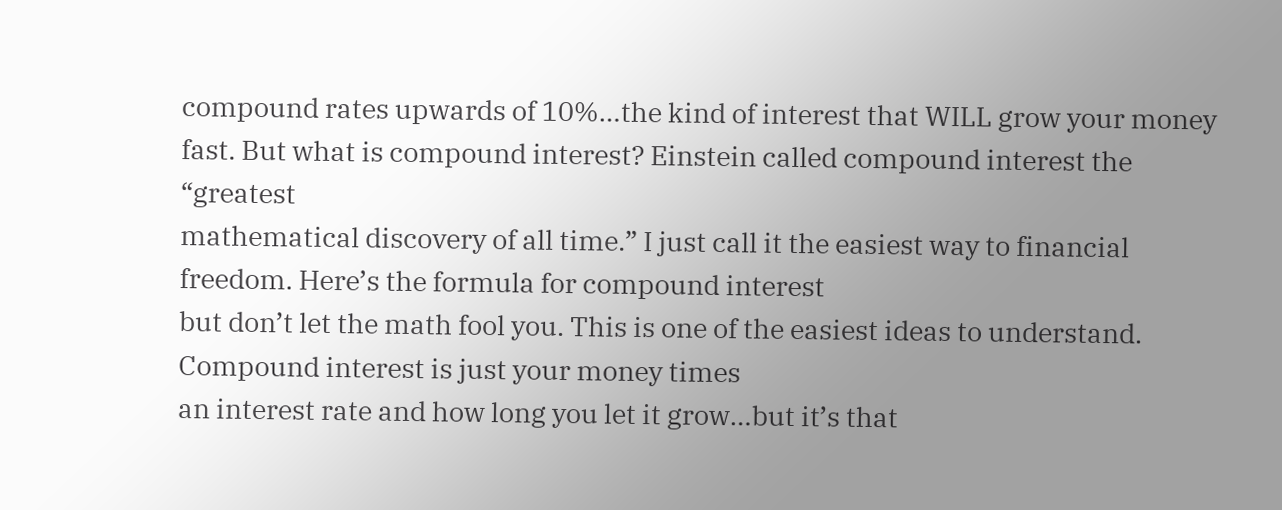compound rates upwards of 10%…the kind of interest that WILL grow your money fast. But what is compound interest? Einstein called compound interest the “greatest
mathematical discovery of all time.” I just call it the easiest way to financial
freedom. Here’s the formula for compound interest
but don’t let the math fool you. This is one of the easiest ideas to understand. Compound interest is just your money times
an interest rate and how long you let it grow…but it’s that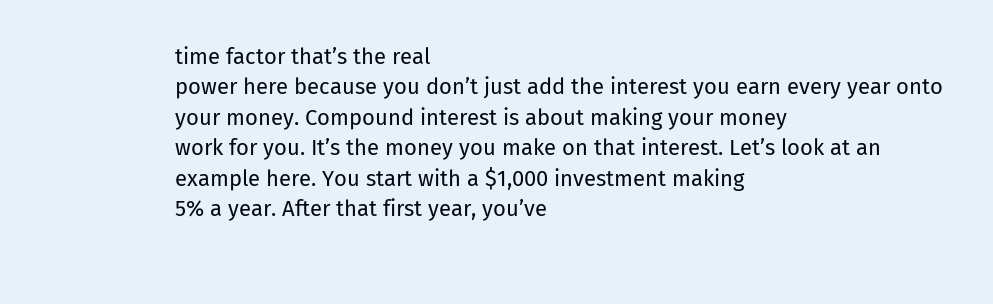time factor that’s the real
power here because you don’t just add the interest you earn every year onto your money. Compound interest is about making your money
work for you. It’s the money you make on that interest. Let’s look at an example here. You start with a $1,000 investment making
5% a year. After that first year, you’ve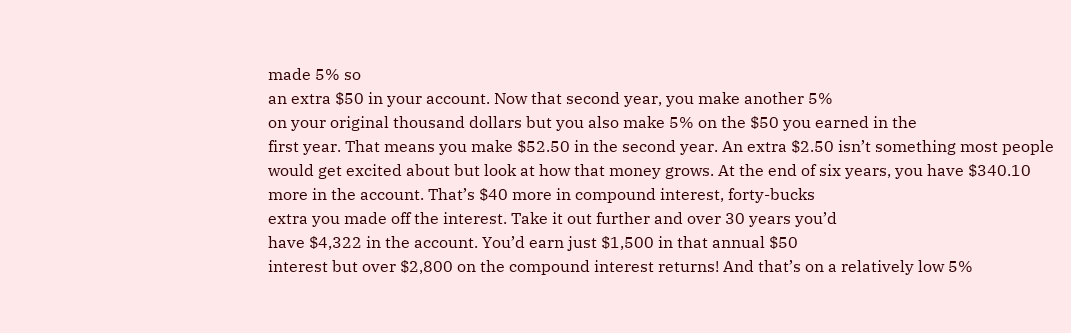made 5% so
an extra $50 in your account. Now that second year, you make another 5%
on your original thousand dollars but you also make 5% on the $50 you earned in the
first year. That means you make $52.50 in the second year. An extra $2.50 isn’t something most people
would get excited about but look at how that money grows. At the end of six years, you have $340.10
more in the account. That’s $40 more in compound interest, forty-bucks
extra you made off the interest. Take it out further and over 30 years you’d
have $4,322 in the account. You’d earn just $1,500 in that annual $50
interest but over $2,800 on the compound interest returns! And that’s on a relatively low 5%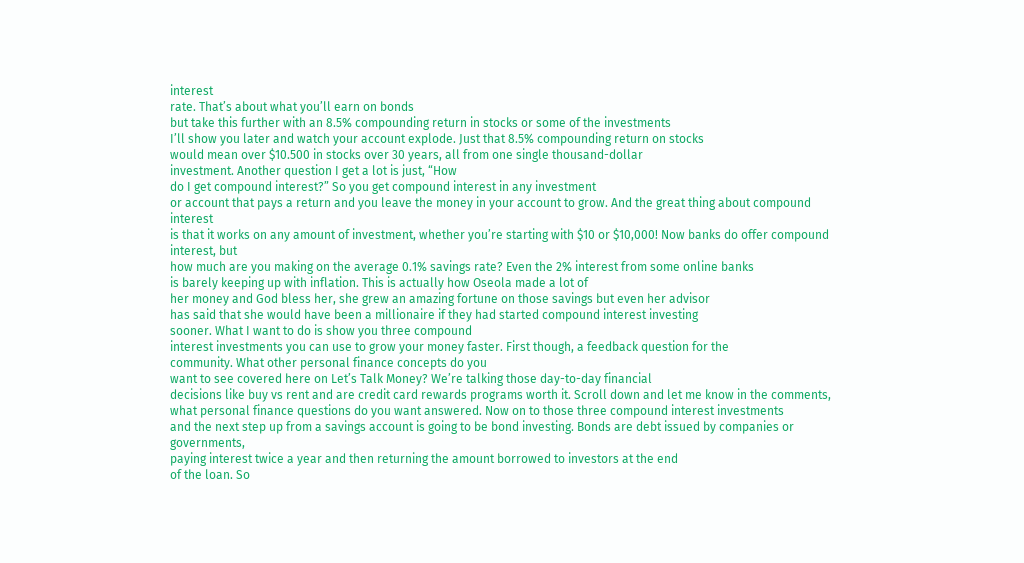interest
rate. That’s about what you’ll earn on bonds
but take this further with an 8.5% compounding return in stocks or some of the investments
I’ll show you later and watch your account explode. Just that 8.5% compounding return on stocks
would mean over $10.500 in stocks over 30 years, all from one single thousand-dollar
investment. Another question I get a lot is just, “How
do I get compound interest?” So you get compound interest in any investment
or account that pays a return and you leave the money in your account to grow. And the great thing about compound interest
is that it works on any amount of investment, whether you’re starting with $10 or $10,000! Now banks do offer compound interest, but
how much are you making on the average 0.1% savings rate? Even the 2% interest from some online banks
is barely keeping up with inflation. This is actually how Oseola made a lot of
her money and God bless her, she grew an amazing fortune on those savings but even her advisor
has said that she would have been a millionaire if they had started compound interest investing
sooner. What I want to do is show you three compound
interest investments you can use to grow your money faster. First though, a feedback question for the
community. What other personal finance concepts do you
want to see covered here on Let’s Talk Money? We’re talking those day-to-day financial
decisions like buy vs rent and are credit card rewards programs worth it. Scroll down and let me know in the comments,
what personal finance questions do you want answered. Now on to those three compound interest investments
and the next step up from a savings account is going to be bond investing. Bonds are debt issued by companies or governments,
paying interest twice a year and then returning the amount borrowed to investors at the end
of the loan. So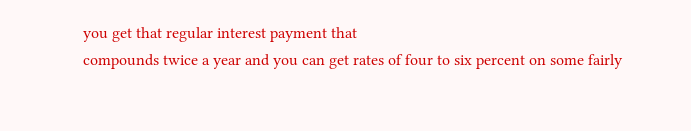you get that regular interest payment that
compounds twice a year and you can get rates of four to six percent on some fairly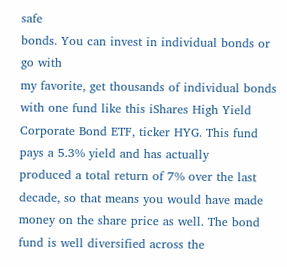safe
bonds. You can invest in individual bonds or go with
my favorite, get thousands of individual bonds with one fund like this iShares High Yield
Corporate Bond ETF, ticker HYG. This fund pays a 5.3% yield and has actually
produced a total return of 7% over the last decade, so that means you would have made
money on the share price as well. The bond fund is well diversified across the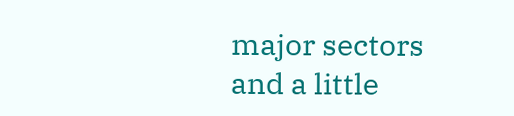major sectors and a little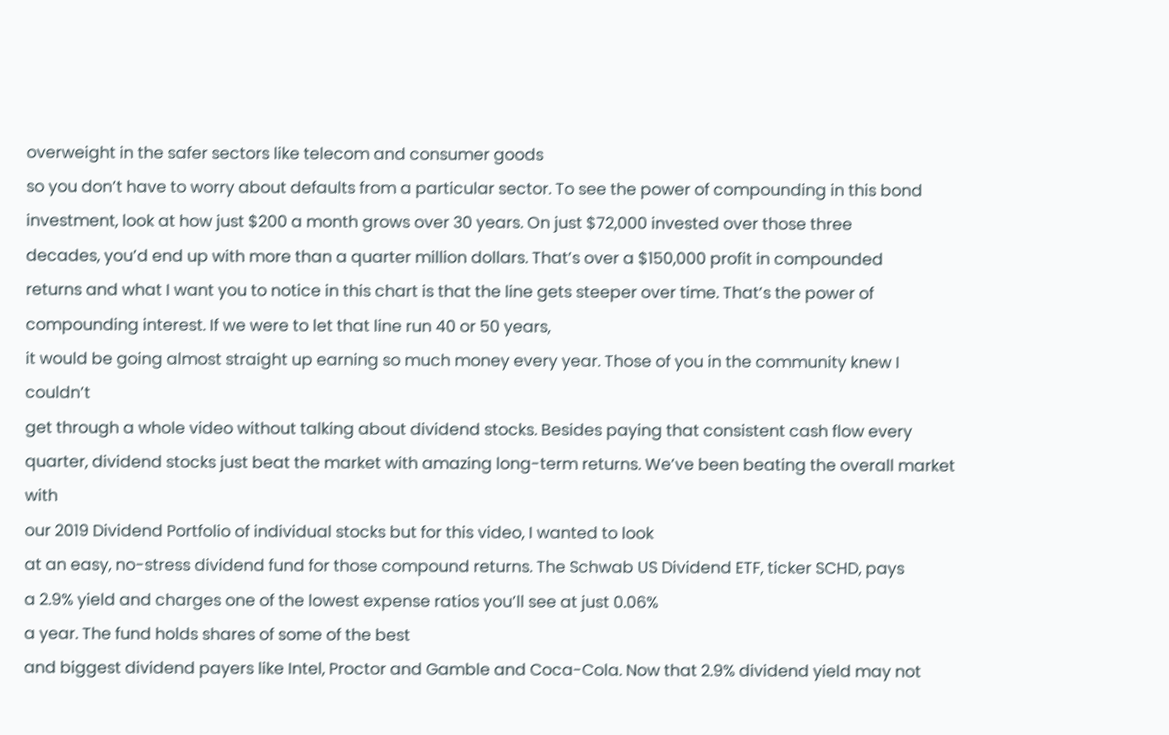overweight in the safer sectors like telecom and consumer goods
so you don’t have to worry about defaults from a particular sector. To see the power of compounding in this bond
investment, look at how just $200 a month grows over 30 years. On just $72,000 invested over those three
decades, you’d end up with more than a quarter million dollars. That’s over a $150,000 profit in compounded
returns and what I want you to notice in this chart is that the line gets steeper over time. That’s the power of compounding interest. If we were to let that line run 40 or 50 years,
it would be going almost straight up earning so much money every year. Those of you in the community knew I couldn’t
get through a whole video without talking about dividend stocks. Besides paying that consistent cash flow every
quarter, dividend stocks just beat the market with amazing long-term returns. We’ve been beating the overall market with
our 2019 Dividend Portfolio of individual stocks but for this video, I wanted to look
at an easy, no-stress dividend fund for those compound returns. The Schwab US Dividend ETF, ticker SCHD, pays
a 2.9% yield and charges one of the lowest expense ratios you’ll see at just 0.06%
a year. The fund holds shares of some of the best
and biggest dividend payers like Intel, Proctor and Gamble and Coca-Cola. Now that 2.9% dividend yield may not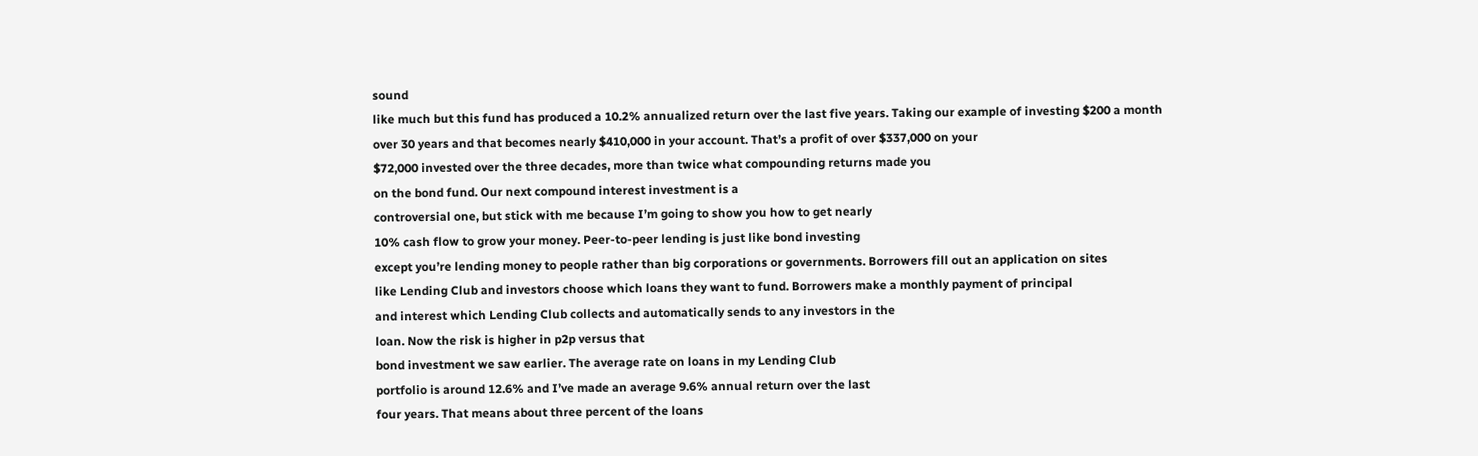sound
like much but this fund has produced a 10.2% annualized return over the last five years. Taking our example of investing $200 a month
over 30 years and that becomes nearly $410,000 in your account. That’s a profit of over $337,000 on your
$72,000 invested over the three decades, more than twice what compounding returns made you
on the bond fund. Our next compound interest investment is a
controversial one, but stick with me because I’m going to show you how to get nearly
10% cash flow to grow your money. Peer-to-peer lending is just like bond investing
except you’re lending money to people rather than big corporations or governments. Borrowers fill out an application on sites
like Lending Club and investors choose which loans they want to fund. Borrowers make a monthly payment of principal
and interest which Lending Club collects and automatically sends to any investors in the
loan. Now the risk is higher in p2p versus that
bond investment we saw earlier. The average rate on loans in my Lending Club
portfolio is around 12.6% and I’ve made an average 9.6% annual return over the last
four years. That means about three percent of the loans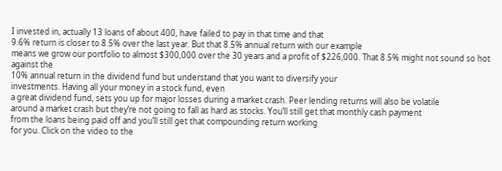I invested in, actually 13 loans of about 400, have failed to pay in that time and that
9.6% return is closer to 8.5% over the last year. But that 8.5% annual return with our example
means we grow our portfolio to almost $300,000 over the 30 years and a profit of $226,000. That 8.5% might not sound so hot against the
10% annual return in the dividend fund but understand that you want to diversify your
investments. Having all your money in a stock fund, even
a great dividend fund, sets you up for major losses during a market crash. Peer lending returns will also be volatile
around a market crash but they’re not going to fall as hard as stocks. You’ll still get that monthly cash payment
from the loans being paid off and you’ll still get that compounding return working
for you. Click on the video to the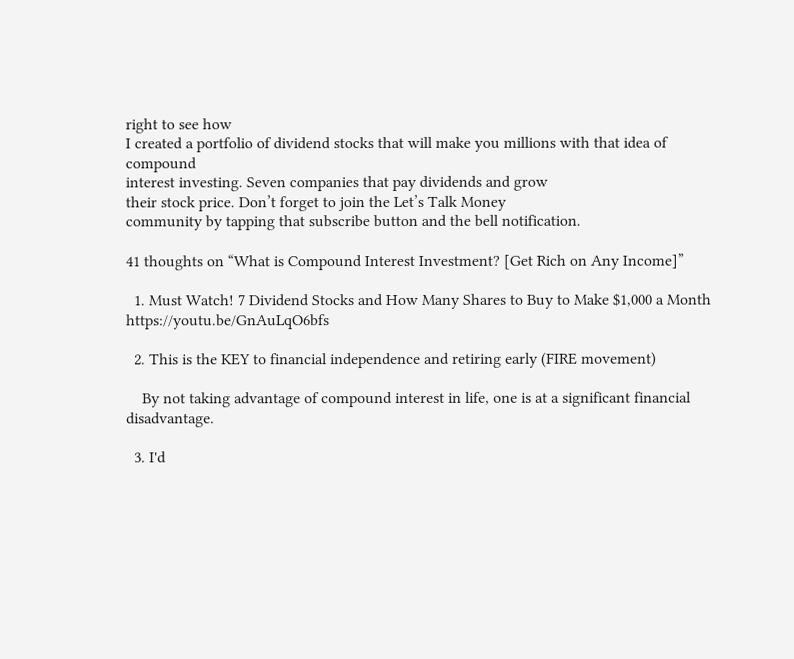right to see how
I created a portfolio of dividend stocks that will make you millions with that idea of compound
interest investing. Seven companies that pay dividends and grow
their stock price. Don’t forget to join the Let’s Talk Money
community by tapping that subscribe button and the bell notification.

41 thoughts on “What is Compound Interest Investment? [Get Rich on Any Income]”

  1. Must Watch! 7 Dividend Stocks and How Many Shares to Buy to Make $1,000 a Month  https://youtu.be/GnAuLqO6bfs

  2. This is the KEY to financial independence and retiring early (FIRE movement)

    By not taking advantage of compound interest in life, one is at a significant financial disadvantage.

  3. I'd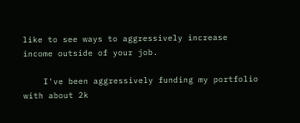like to see ways to aggressively increase income outside of your job.

    I've been aggressively funding my portfolio with about 2k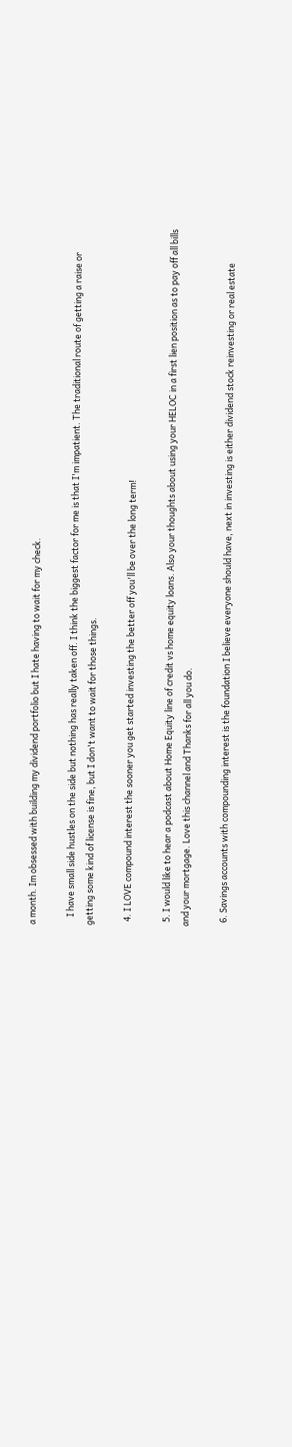a month. Im obsessed with building my dividend portfolio but I hate having to wait for my check.

    I have small side hustles on the side but nothing has really taken off. I think the biggest factor for me is that I'm impatient. The traditional route of getting a raise or getting some kind of license is fine, but I don't want to wait for those things.

  4. I LOVE compound interest the sooner you get started investing the better off you'll be over the long term!

  5. I would like to hear a podcast about Home Equity line of credit vs home equity loans. Also your thoughts about using your HELOC in a first lien position as to pay off all bills and your mortgage. Love this channel and Thanks for all you do.

  6. Savings accounts with compounding interest is the foundation I believe everyone should have, next in investing is either dividend stock reinvesting or real estate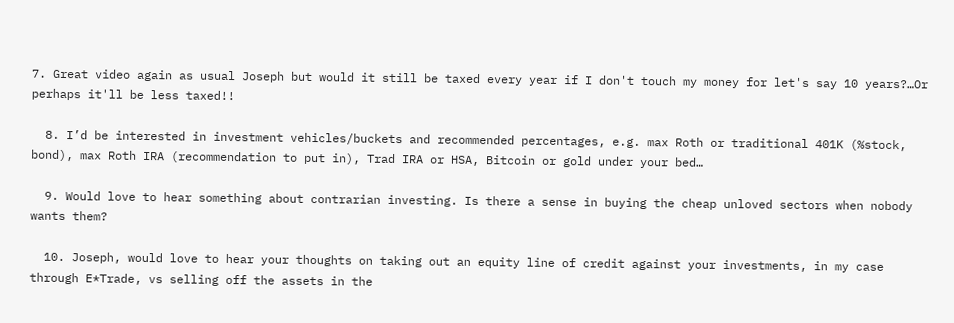7. Great video again as usual Joseph but would it still be taxed every year if I don't touch my money for let's say 10 years?…Or perhaps it'll be less taxed!!

  8. I’d be interested in investment vehicles/buckets and recommended percentages, e.g. max Roth or traditional 401K (%stock, bond), max Roth IRA (recommendation to put in), Trad IRA or HSA, Bitcoin or gold under your bed…

  9. Would love to hear something about contrarian investing. Is there a sense in buying the cheap unloved sectors when nobody wants them?

  10. Joseph, would love to hear your thoughts on taking out an equity line of credit against your investments, in my case through E*Trade, vs selling off the assets in the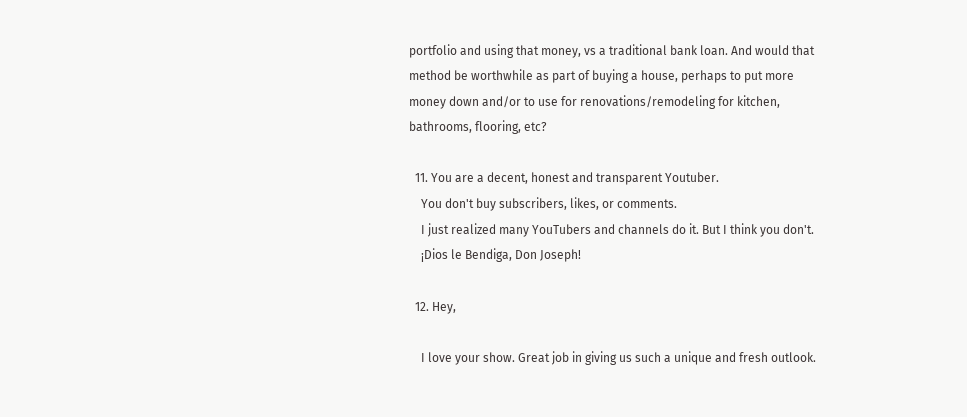portfolio and using that money, vs a traditional bank loan. And would that method be worthwhile as part of buying a house, perhaps to put more money down and/or to use for renovations/remodeling for kitchen, bathrooms, flooring, etc?

  11. You are a decent, honest and transparent Youtuber.
    You don't buy subscribers, likes, or comments.
    I just realized many YouTubers and channels do it. But I think you don't.
    ¡Dios le Bendiga, Don Joseph!

  12. Hey,

    I love your show. Great job in giving us such a unique and fresh outlook.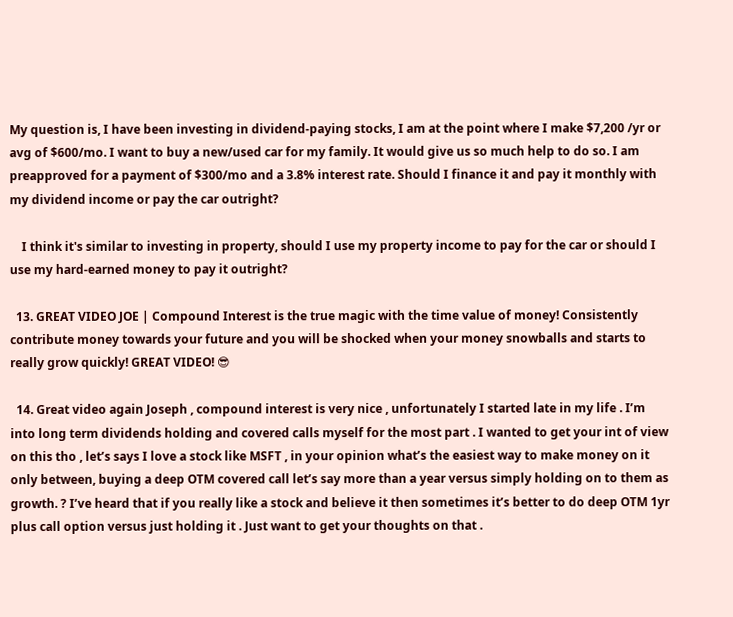My question is, I have been investing in dividend-paying stocks, I am at the point where I make $7,200 /yr or avg of $600/mo. I want to buy a new/used car for my family. It would give us so much help to do so. I am preapproved for a payment of $300/mo and a 3.8% interest rate. Should I finance it and pay it monthly with my dividend income or pay the car outright?

    I think it's similar to investing in property, should I use my property income to pay for the car or should I use my hard-earned money to pay it outright?

  13. GREAT VIDEO JOE | Compound Interest is the true magic with the time value of money! Consistently contribute money towards your future and you will be shocked when your money snowballs and starts to really grow quickly! GREAT VIDEO! 😎

  14. Great video again Joseph , compound interest is very nice , unfortunately I started late in my life . I’m into long term dividends holding and covered calls myself for the most part . I wanted to get your int of view on this tho , let’s says I love a stock like MSFT , in your opinion what’s the easiest way to make money on it only between, buying a deep OTM covered call let’s say more than a year versus simply holding on to them as growth. ? I’ve heard that if you really like a stock and believe it then sometimes it’s better to do deep OTM 1yr plus call option versus just holding it . Just want to get your thoughts on that .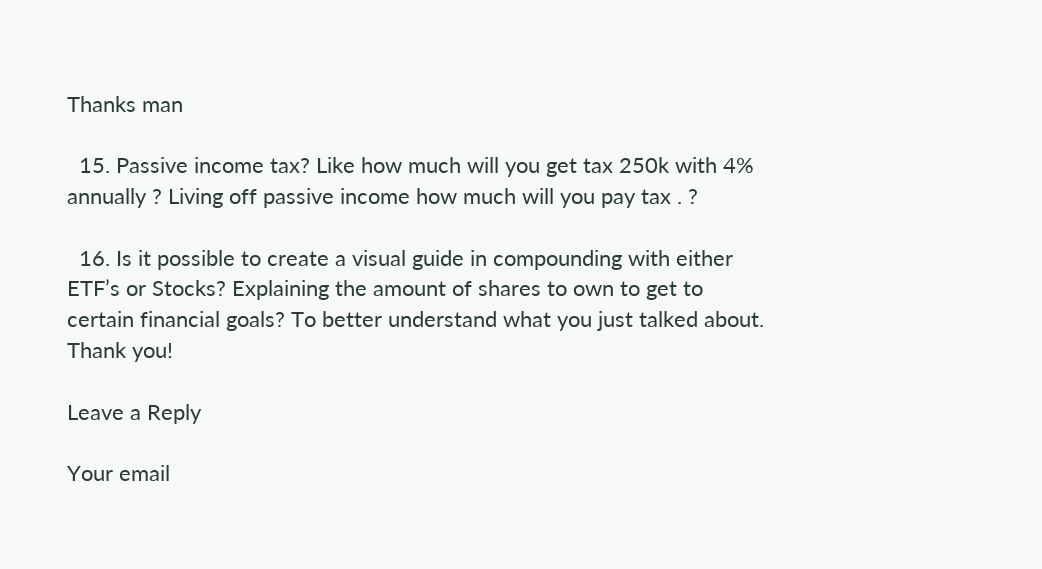Thanks man

  15. Passive income tax? Like how much will you get tax 250k with 4% annually ? Living off passive income how much will you pay tax . ?

  16. Is it possible to create a visual guide in compounding with either ETF’s or Stocks? Explaining the amount of shares to own to get to certain financial goals? To better understand what you just talked about. Thank you!

Leave a Reply

Your email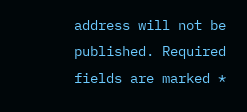address will not be published. Required fields are marked *